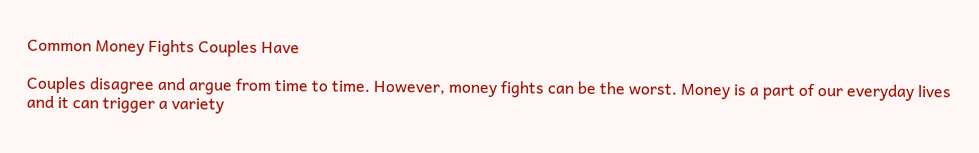Common Money Fights Couples Have

Couples disagree and argue from time to time. However, money fights can be the worst. Money is a part of our everyday lives and it can trigger a variety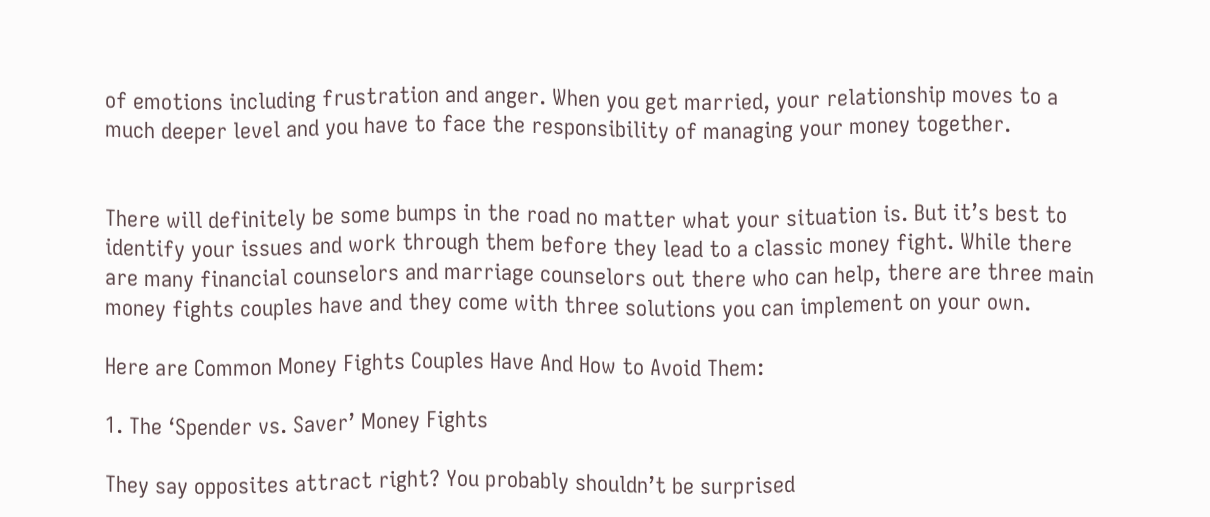of emotions including frustration and anger. When you get married, your relationship moves to a much deeper level and you have to face the responsibility of managing your money together.


There will definitely be some bumps in the road no matter what your situation is. But it’s best to identify your issues and work through them before they lead to a classic money fight. While there are many financial counselors and marriage counselors out there who can help, there are three main money fights couples have and they come with three solutions you can implement on your own.

Here are Common Money Fights Couples Have And How to Avoid Them:

1. The ‘Spender vs. Saver’ Money Fights

They say opposites attract right? You probably shouldn’t be surprised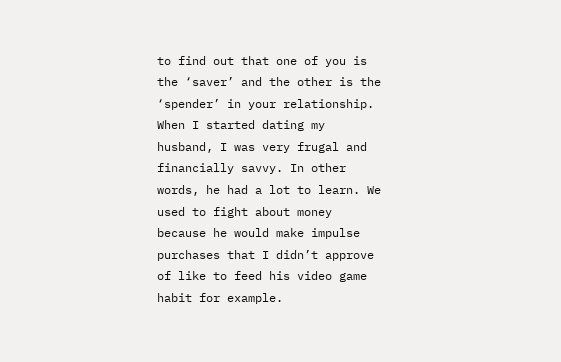to find out that one of you is the ‘saver’ and the other is the ‘spender’ in your relationship. When I started dating my husband, I was very frugal and financially savvy. In other words, he had a lot to learn. We used to fight about money because he would make impulse purchases that I didn’t approve of like to feed his video game habit for example.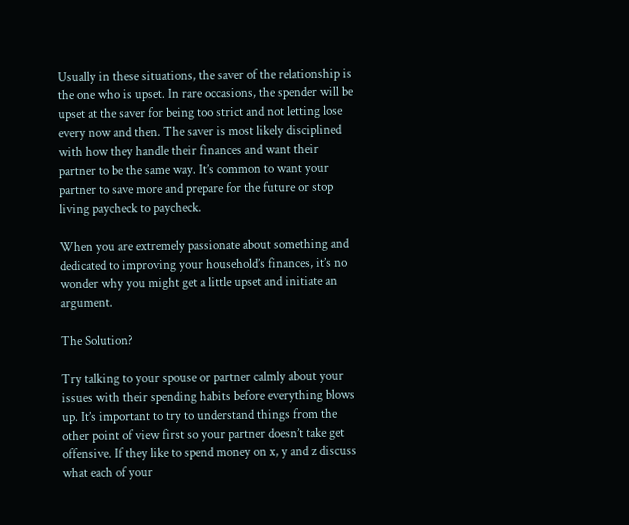Usually in these situations, the saver of the relationship is the one who is upset. In rare occasions, the spender will be upset at the saver for being too strict and not letting lose every now and then. The saver is most likely disciplined with how they handle their finances and want their partner to be the same way. It’s common to want your partner to save more and prepare for the future or stop living paycheck to paycheck.

When you are extremely passionate about something and dedicated to improving your household’s finances, it’s no wonder why you might get a little upset and initiate an argument.

The Solution?

Try talking to your spouse or partner calmly about your issues with their spending habits before everything blows up. It’s important to try to understand things from the other point of view first so your partner doesn’t take get offensive. If they like to spend money on x, y and z discuss what each of your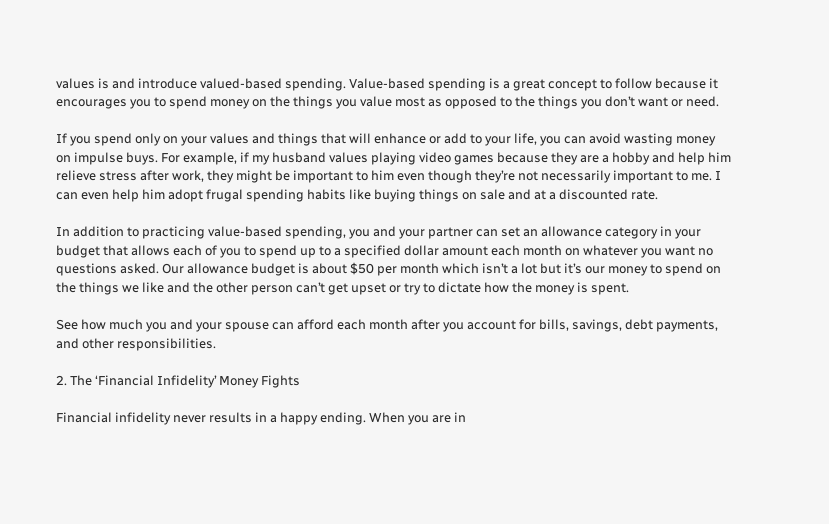values is and introduce valued-based spending. Value-based spending is a great concept to follow because it encourages you to spend money on the things you value most as opposed to the things you don’t want or need.

If you spend only on your values and things that will enhance or add to your life, you can avoid wasting money on impulse buys. For example, if my husband values playing video games because they are a hobby and help him relieve stress after work, they might be important to him even though they’re not necessarily important to me. I can even help him adopt frugal spending habits like buying things on sale and at a discounted rate.

In addition to practicing value-based spending, you and your partner can set an allowance category in your budget that allows each of you to spend up to a specified dollar amount each month on whatever you want no questions asked. Our allowance budget is about $50 per month which isn’t a lot but it’s our money to spend on the things we like and the other person can’t get upset or try to dictate how the money is spent.

See how much you and your spouse can afford each month after you account for bills, savings, debt payments, and other responsibilities.

2. The ‘Financial Infidelity’ Money Fights

Financial infidelity never results in a happy ending. When you are in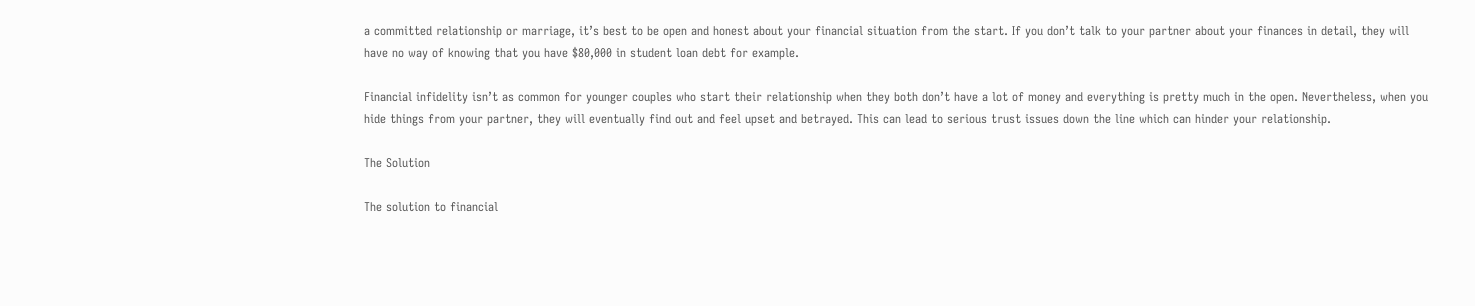a committed relationship or marriage, it’s best to be open and honest about your financial situation from the start. If you don’t talk to your partner about your finances in detail, they will have no way of knowing that you have $80,000 in student loan debt for example.

Financial infidelity isn’t as common for younger couples who start their relationship when they both don’t have a lot of money and everything is pretty much in the open. Nevertheless, when you hide things from your partner, they will eventually find out and feel upset and betrayed. This can lead to serious trust issues down the line which can hinder your relationship.

The Solution

The solution to financial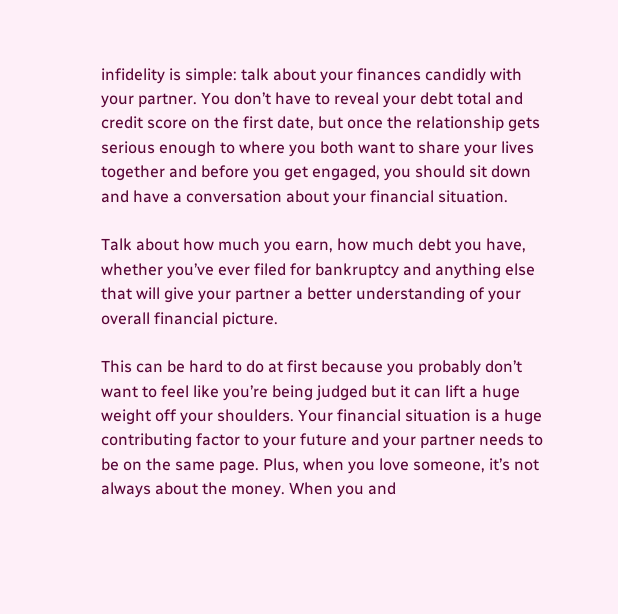infidelity is simple: talk about your finances candidly with your partner. You don’t have to reveal your debt total and credit score on the first date, but once the relationship gets serious enough to where you both want to share your lives together and before you get engaged, you should sit down and have a conversation about your financial situation.

Talk about how much you earn, how much debt you have, whether you’ve ever filed for bankruptcy and anything else that will give your partner a better understanding of your overall financial picture.

This can be hard to do at first because you probably don’t want to feel like you’re being judged but it can lift a huge weight off your shoulders. Your financial situation is a huge contributing factor to your future and your partner needs to be on the same page. Plus, when you love someone, it’s not always about the money. When you and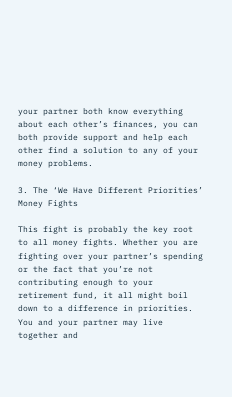your partner both know everything about each other’s finances, you can both provide support and help each other find a solution to any of your money problems.

3. The ‘We Have Different Priorities’ Money Fights

This fight is probably the key root to all money fights. Whether you are fighting over your partner’s spending or the fact that you’re not contributing enough to your retirement fund, it all might boil down to a difference in priorities. You and your partner may live together and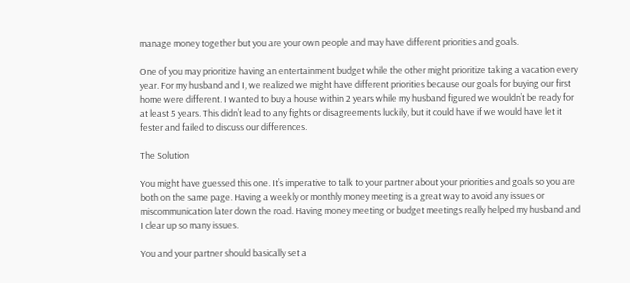manage money together but you are your own people and may have different priorities and goals.

One of you may prioritize having an entertainment budget while the other might prioritize taking a vacation every year. For my husband and I, we realized we might have different priorities because our goals for buying our first home were different. I wanted to buy a house within 2 years while my husband figured we wouldn’t be ready for at least 5 years. This didn’t lead to any fights or disagreements luckily, but it could have if we would have let it fester and failed to discuss our differences.

The Solution

You might have guessed this one. It’s imperative to talk to your partner about your priorities and goals so you are both on the same page. Having a weekly or monthly money meeting is a great way to avoid any issues or miscommunication later down the road. Having money meeting or budget meetings really helped my husband and I clear up so many issues.

You and your partner should basically set a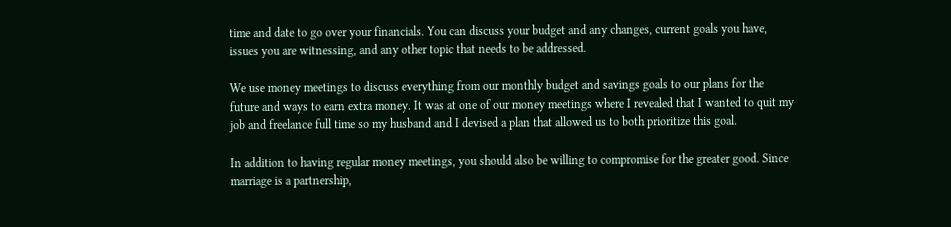time and date to go over your financials. You can discuss your budget and any changes, current goals you have, issues you are witnessing, and any other topic that needs to be addressed.

We use money meetings to discuss everything from our monthly budget and savings goals to our plans for the future and ways to earn extra money. It was at one of our money meetings where I revealed that I wanted to quit my job and freelance full time so my husband and I devised a plan that allowed us to both prioritize this goal.

In addition to having regular money meetings, you should also be willing to compromise for the greater good. Since marriage is a partnership,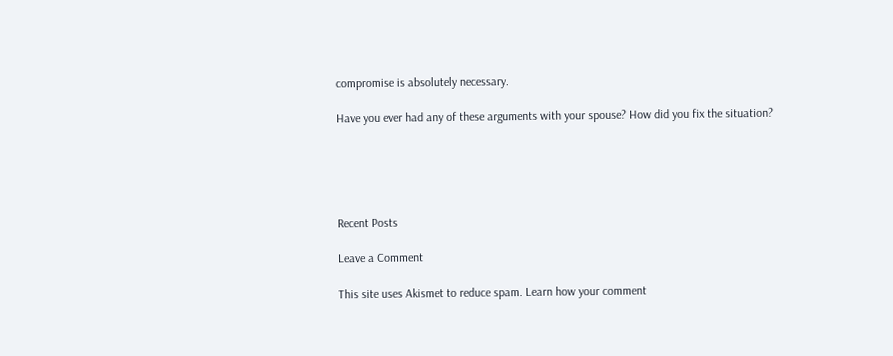compromise is absolutely necessary.

Have you ever had any of these arguments with your spouse? How did you fix the situation?





Recent Posts

Leave a Comment

This site uses Akismet to reduce spam. Learn how your comment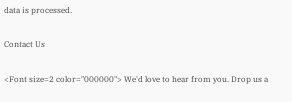data is processed.

Contact Us

<Font size=2 color="000000"> We'd love to hear from you. Drop us a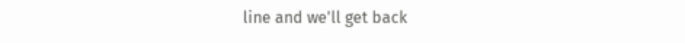line and we'll get back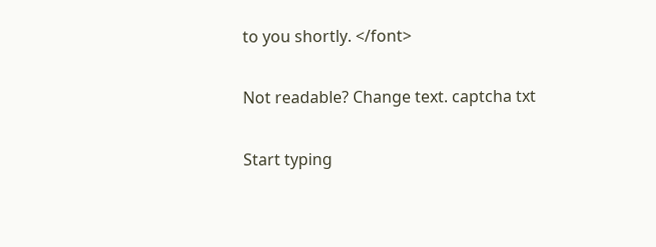to you shortly. </font>

Not readable? Change text. captcha txt

Start typing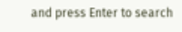and press Enter to search